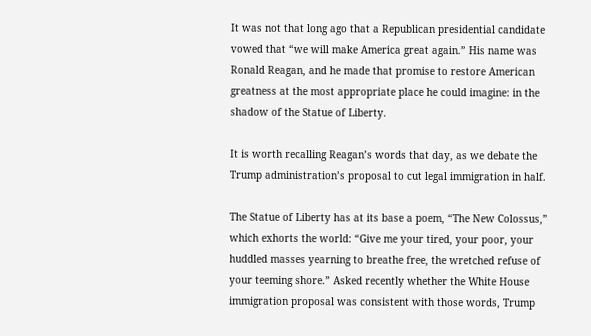It was not that long ago that a Republican presidential candidate vowed that “we will make America great again.” His name was Ronald Reagan, and he made that promise to restore American greatness at the most appropriate place he could imagine: in the shadow of the Statue of Liberty.

It is worth recalling Reagan’s words that day, as we debate the Trump administration’s proposal to cut legal immigration in half.

The Statue of Liberty has at its base a poem, “The New Colossus,” which exhorts the world: “Give me your tired, your poor, your huddled masses yearning to breathe free, the wretched refuse of your teeming shore.” Asked recently whether the White House immigration proposal was consistent with those words, Trump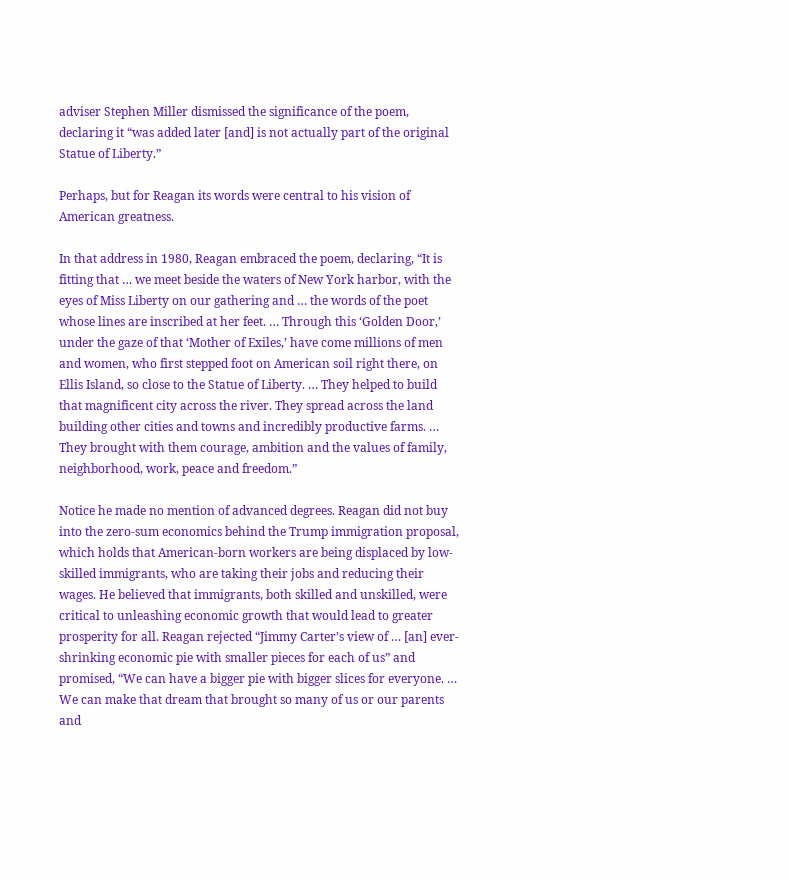adviser Stephen Miller dismissed the significance of the poem, declaring it “was added later [and] is not actually part of the original Statue of Liberty.”

Perhaps, but for Reagan its words were central to his vision of American greatness.

In that address in 1980, Reagan embraced the poem, declaring, “It is fitting that … we meet beside the waters of New York harbor, with the eyes of Miss Liberty on our gathering and … the words of the poet whose lines are inscribed at her feet. … Through this ‘Golden Door,’ under the gaze of that ‘Mother of Exiles,’ have come millions of men and women, who first stepped foot on American soil right there, on Ellis Island, so close to the Statue of Liberty. … They helped to build that magnificent city across the river. They spread across the land building other cities and towns and incredibly productive farms. … They brought with them courage, ambition and the values of family, neighborhood, work, peace and freedom.”

Notice he made no mention of advanced degrees. Reagan did not buy into the zero-sum economics behind the Trump immigration proposal, which holds that American-born workers are being displaced by low-skilled immigrants, who are taking their jobs and reducing their wages. He believed that immigrants, both skilled and unskilled, were critical to unleashing economic growth that would lead to greater prosperity for all. Reagan rejected “Jimmy Carter’s view of … [an] ever-shrinking economic pie with smaller pieces for each of us” and promised, “We can have a bigger pie with bigger slices for everyone. … We can make that dream that brought so many of us or our parents and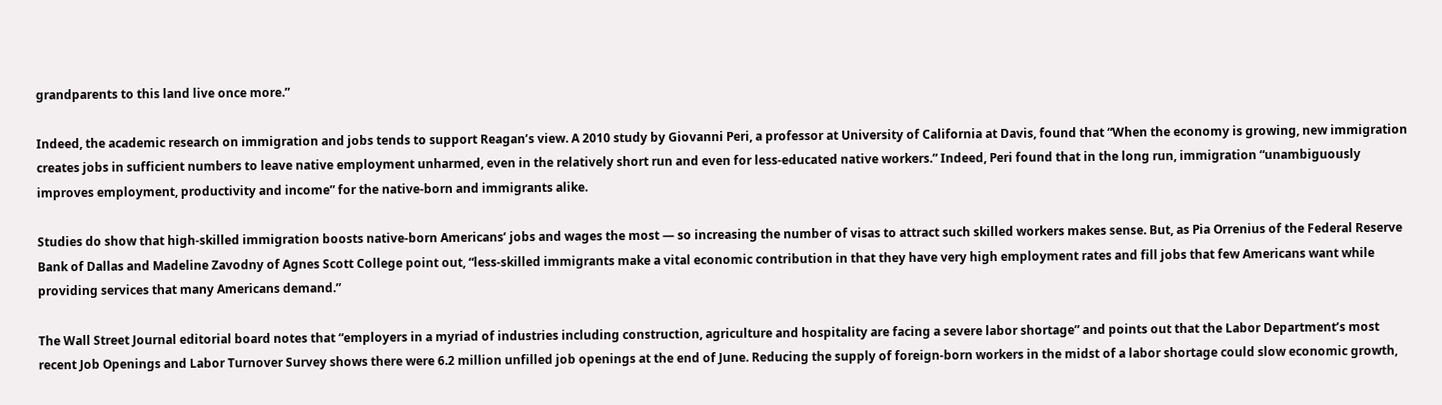grandparents to this land live once more.”

Indeed, the academic research on immigration and jobs tends to support Reagan’s view. A 2010 study by Giovanni Peri, a professor at University of California at Davis, found that “When the economy is growing, new immigration creates jobs in sufficient numbers to leave native employment unharmed, even in the relatively short run and even for less-educated native workers.” Indeed, Peri found that in the long run, immigration “unambiguously improves employment, productivity and income” for the native-born and immigrants alike.

Studies do show that high-skilled immigration boosts native-born Americans’ jobs and wages the most — so increasing the number of visas to attract such skilled workers makes sense. But, as Pia Orrenius of the Federal Reserve Bank of Dallas and Madeline Zavodny of Agnes Scott College point out, “less-skilled immigrants make a vital economic contribution in that they have very high employment rates and fill jobs that few Americans want while providing services that many Americans demand.”

The Wall Street Journal editorial board notes that “employers in a myriad of industries including construction, agriculture and hospitality are facing a severe labor shortage” and points out that the Labor Department’s most recent Job Openings and Labor Turnover Survey shows there were 6.2 million unfilled job openings at the end of June. Reducing the supply of foreign-born workers in the midst of a labor shortage could slow economic growth,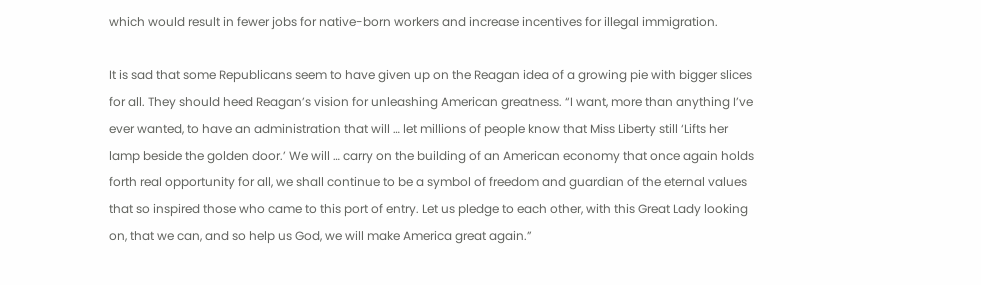which would result in fewer jobs for native-born workers and increase incentives for illegal immigration.

It is sad that some Republicans seem to have given up on the Reagan idea of a growing pie with bigger slices for all. They should heed Reagan’s vision for unleashing American greatness. “I want, more than anything I’ve ever wanted, to have an administration that will … let millions of people know that Miss Liberty still ‘Lifts her lamp beside the golden door.’ We will … carry on the building of an American economy that once again holds forth real opportunity for all, we shall continue to be a symbol of freedom and guardian of the eternal values that so inspired those who came to this port of entry. Let us pledge to each other, with this Great Lady looking on, that we can, and so help us God, we will make America great again.”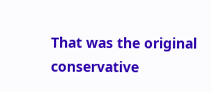That was the original conservative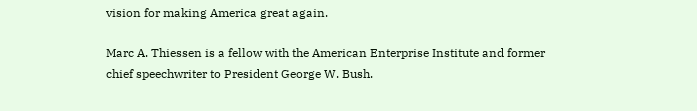vision for making America great again.

Marc A. Thiessen is a fellow with the American Enterprise Institute and former chief speechwriter to President George W. Bush.